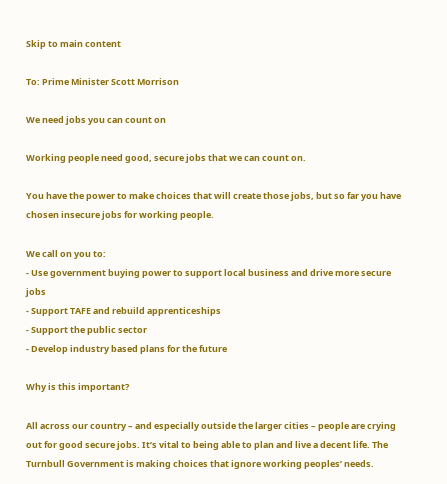Skip to main content

To: Prime Minister Scott Morrison

We need jobs you can count on

Working people need good, secure jobs that we can count on.

You have the power to make choices that will create those jobs, but so far you have chosen insecure jobs for working people.

We call on you to:
- Use government buying power to support local business and drive more secure jobs
- Support TAFE and rebuild apprenticeships
- Support the public sector
- Develop industry based plans for the future

Why is this important?

All across our country – and especially outside the larger cities – people are crying out for good secure jobs. It’s vital to being able to plan and live a decent life. The Turnbull Government is making choices that ignore working peoples’ needs.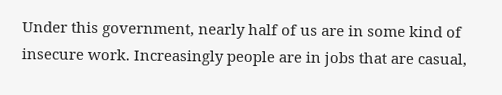Under this government, nearly half of us are in some kind of insecure work. Increasingly people are in jobs that are casual,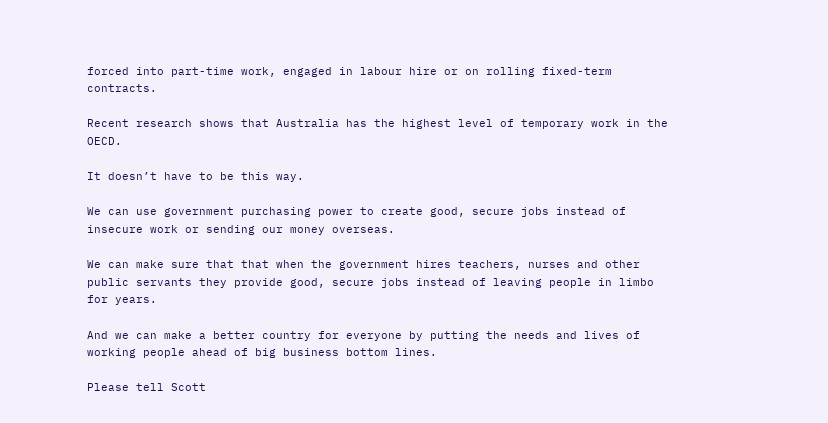forced into part-time work, engaged in labour hire or on rolling fixed-term contracts.

Recent research shows that Australia has the highest level of temporary work in the OECD.

It doesn’t have to be this way.

We can use government purchasing power to create good, secure jobs instead of insecure work or sending our money overseas.

We can make sure that that when the government hires teachers, nurses and other public servants they provide good, secure jobs instead of leaving people in limbo for years.

And we can make a better country for everyone by putting the needs and lives of working people ahead of big business bottom lines.

Please tell Scott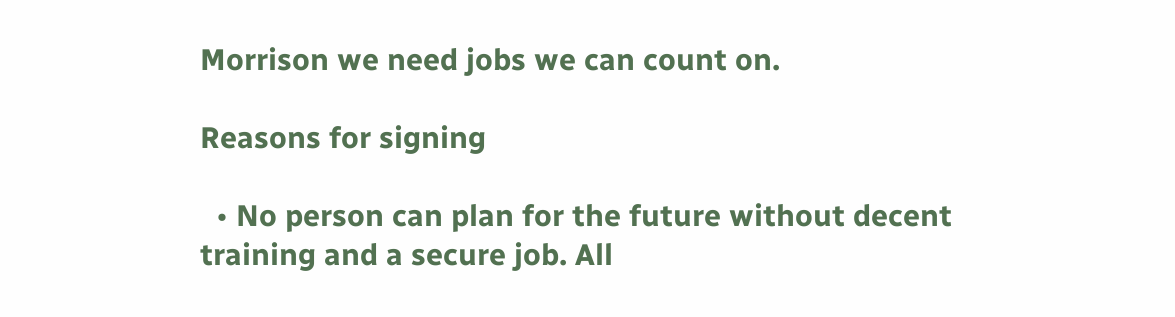Morrison we need jobs we can count on.

Reasons for signing

  • No person can plan for the future without decent training and a secure job. All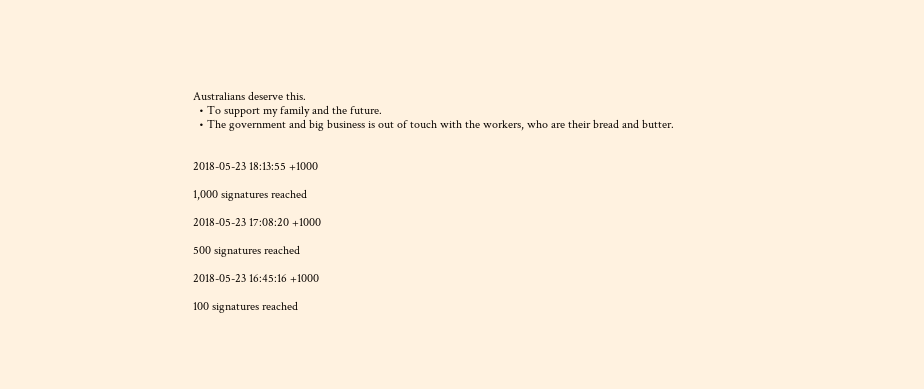Australians deserve this.
  • To support my family and the future.
  • The government and big business is out of touch with the workers, who are their bread and butter.


2018-05-23 18:13:55 +1000

1,000 signatures reached

2018-05-23 17:08:20 +1000

500 signatures reached

2018-05-23 16:45:16 +1000

100 signatures reached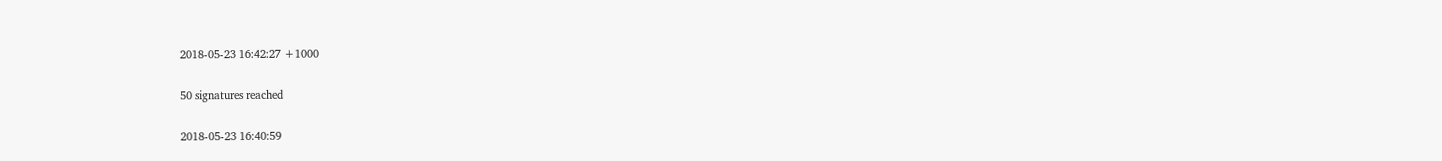2018-05-23 16:42:27 +1000

50 signatures reached

2018-05-23 16:40:59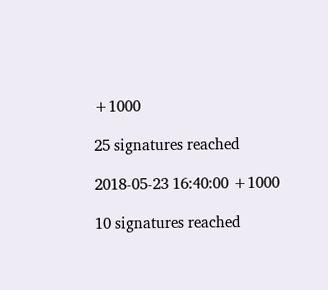+1000

25 signatures reached

2018-05-23 16:40:00 +1000

10 signatures reached